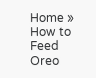Home » How to Feed Oreo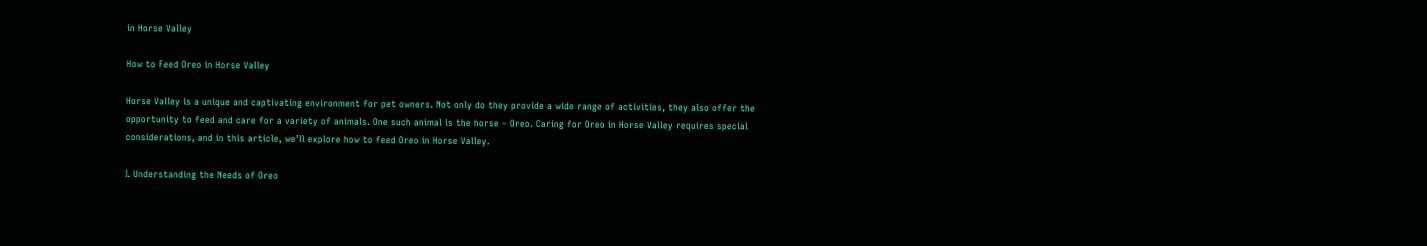in Horse Valley

How to Feed Oreo in Horse Valley

Horse Valley is a unique and captivating environment for pet owners. Not only do they provide a wide range of activities, they also offer the opportunity to feed and care for a variety of animals. One such animal is the horse – Oreo. Caring for Oreo in Horse Valley requires special considerations, and in this article, we’ll explore how to feed Oreo in Horse Valley.

I. Understanding the Needs of Oreo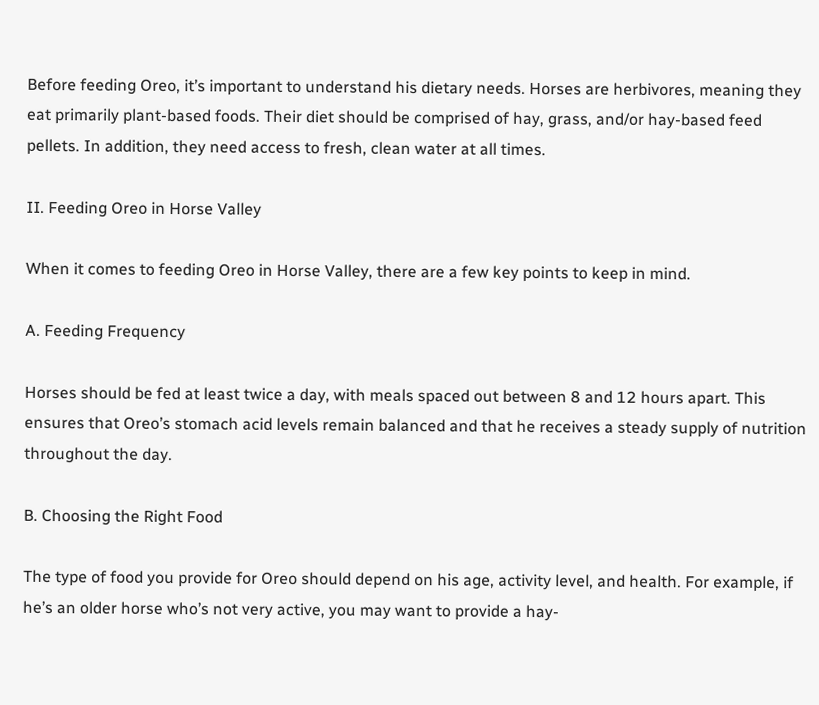Before feeding Oreo, it’s important to understand his dietary needs. Horses are herbivores, meaning they eat primarily plant-based foods. Their diet should be comprised of hay, grass, and/or hay-based feed pellets. In addition, they need access to fresh, clean water at all times.

II. Feeding Oreo in Horse Valley

When it comes to feeding Oreo in Horse Valley, there are a few key points to keep in mind.

A. Feeding Frequency

Horses should be fed at least twice a day, with meals spaced out between 8 and 12 hours apart. This ensures that Oreo’s stomach acid levels remain balanced and that he receives a steady supply of nutrition throughout the day.

B. Choosing the Right Food

The type of food you provide for Oreo should depend on his age, activity level, and health. For example, if he’s an older horse who’s not very active, you may want to provide a hay-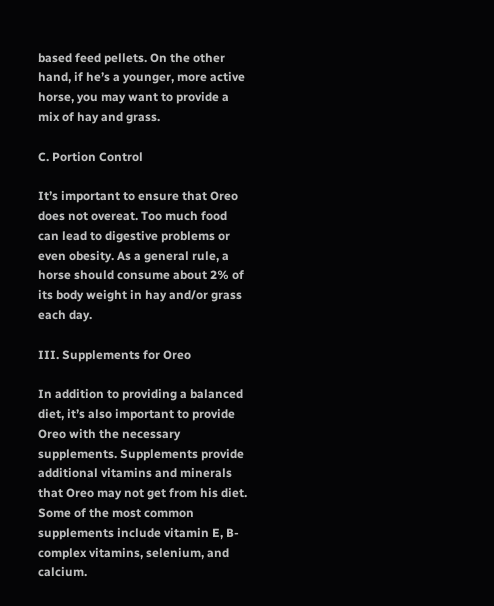based feed pellets. On the other hand, if he’s a younger, more active horse, you may want to provide a mix of hay and grass.

C. Portion Control

It’s important to ensure that Oreo does not overeat. Too much food can lead to digestive problems or even obesity. As a general rule, a horse should consume about 2% of its body weight in hay and/or grass each day.

III. Supplements for Oreo

In addition to providing a balanced diet, it’s also important to provide Oreo with the necessary supplements. Supplements provide additional vitamins and minerals that Oreo may not get from his diet. Some of the most common supplements include vitamin E, B-complex vitamins, selenium, and calcium.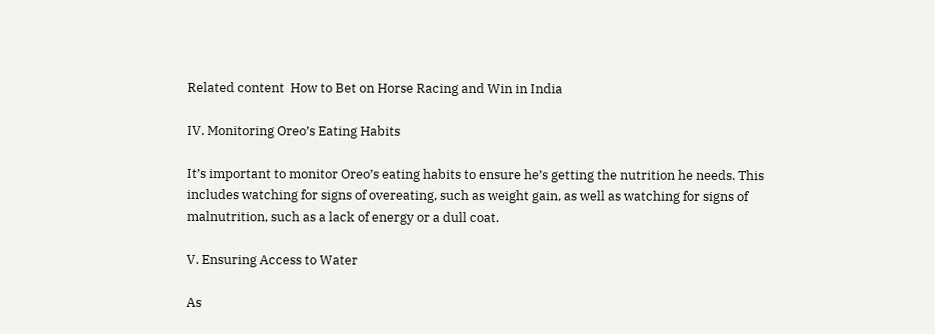Related content  How to Bet on Horse Racing and Win in India

IV. Monitoring Oreo’s Eating Habits

It’s important to monitor Oreo’s eating habits to ensure he’s getting the nutrition he needs. This includes watching for signs of overeating, such as weight gain, as well as watching for signs of malnutrition, such as a lack of energy or a dull coat.

V. Ensuring Access to Water

As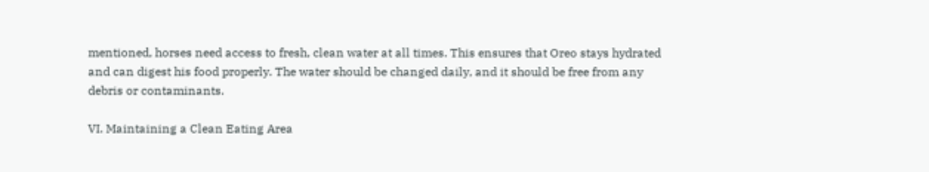mentioned, horses need access to fresh, clean water at all times. This ensures that Oreo stays hydrated and can digest his food properly. The water should be changed daily, and it should be free from any debris or contaminants.

VI. Maintaining a Clean Eating Area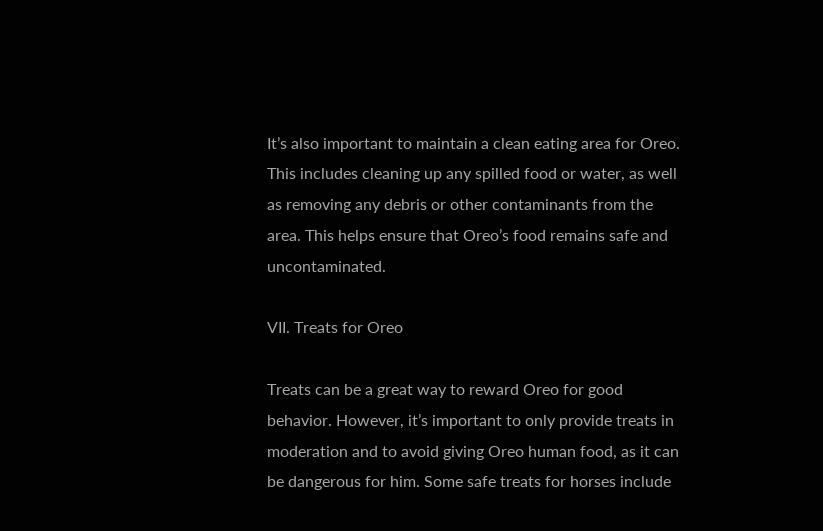It’s also important to maintain a clean eating area for Oreo. This includes cleaning up any spilled food or water, as well as removing any debris or other contaminants from the area. This helps ensure that Oreo’s food remains safe and uncontaminated.

VII. Treats for Oreo

Treats can be a great way to reward Oreo for good behavior. However, it’s important to only provide treats in moderation and to avoid giving Oreo human food, as it can be dangerous for him. Some safe treats for horses include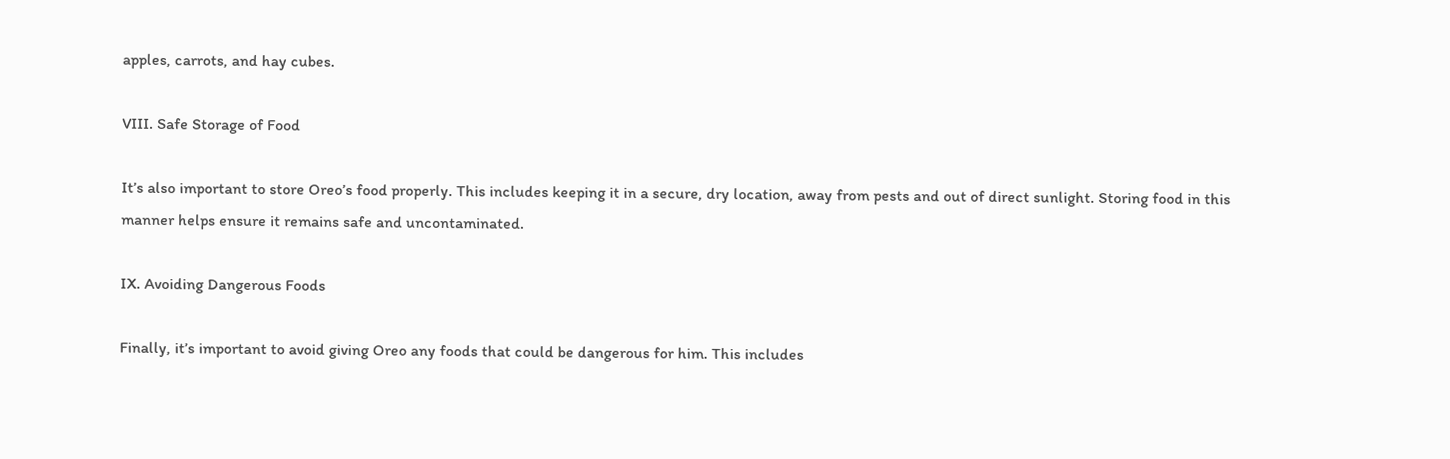apples, carrots, and hay cubes.

VIII. Safe Storage of Food

It’s also important to store Oreo’s food properly. This includes keeping it in a secure, dry location, away from pests and out of direct sunlight. Storing food in this manner helps ensure it remains safe and uncontaminated.

IX. Avoiding Dangerous Foods

Finally, it’s important to avoid giving Oreo any foods that could be dangerous for him. This includes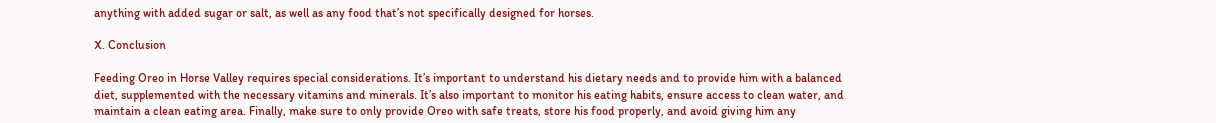anything with added sugar or salt, as well as any food that’s not specifically designed for horses.

X. Conclusion

Feeding Oreo in Horse Valley requires special considerations. It’s important to understand his dietary needs and to provide him with a balanced diet, supplemented with the necessary vitamins and minerals. It’s also important to monitor his eating habits, ensure access to clean water, and maintain a clean eating area. Finally, make sure to only provide Oreo with safe treats, store his food properly, and avoid giving him any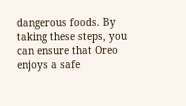dangerous foods. By taking these steps, you can ensure that Oreo enjoys a safe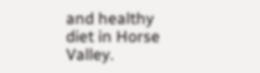and healthy diet in Horse Valley.